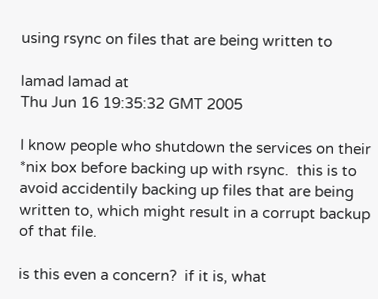using rsync on files that are being written to

lamad lamad at
Thu Jun 16 19:35:32 GMT 2005

I know people who shutdown the services on their *nix box before backing up with rsync.  this is to avoid accidentily backing up files that are being written to, which might result in a corrupt backup of that file.

is this even a concern?  if it is, what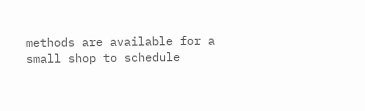methods are available for a small shop to schedule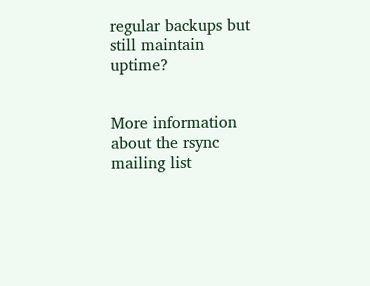regular backups but still maintain uptime?


More information about the rsync mailing list